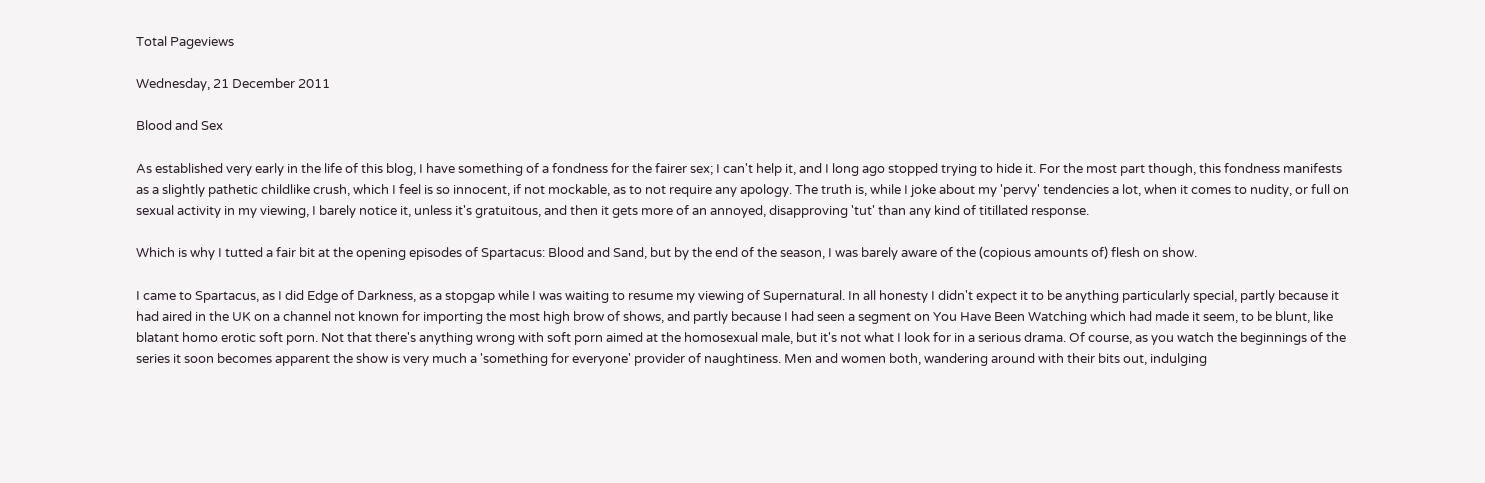Total Pageviews

Wednesday, 21 December 2011

Blood and Sex

As established very early in the life of this blog, I have something of a fondness for the fairer sex; I can't help it, and I long ago stopped trying to hide it. For the most part though, this fondness manifests as a slightly pathetic childlike crush, which I feel is so innocent, if not mockable, as to not require any apology. The truth is, while I joke about my 'pervy' tendencies a lot, when it comes to nudity, or full on sexual activity in my viewing, I barely notice it, unless it's gratuitous, and then it gets more of an annoyed, disapproving 'tut' than any kind of titillated response.

Which is why I tutted a fair bit at the opening episodes of Spartacus: Blood and Sand, but by the end of the season, I was barely aware of the (copious amounts of) flesh on show.

I came to Spartacus, as I did Edge of Darkness, as a stopgap while I was waiting to resume my viewing of Supernatural. In all honesty I didn't expect it to be anything particularly special, partly because it had aired in the UK on a channel not known for importing the most high brow of shows, and partly because I had seen a segment on You Have Been Watching which had made it seem, to be blunt, like blatant homo erotic soft porn. Not that there's anything wrong with soft porn aimed at the homosexual male, but it's not what I look for in a serious drama. Of course, as you watch the beginnings of the series it soon becomes apparent the show is very much a 'something for everyone' provider of naughtiness. Men and women both, wandering around with their bits out, indulging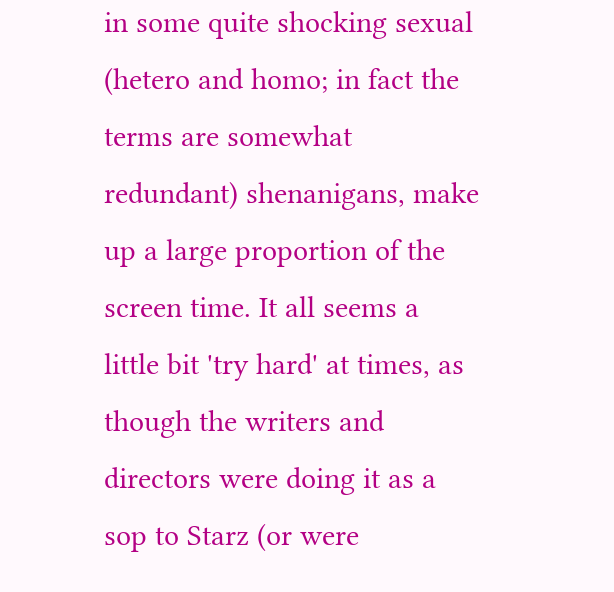in some quite shocking sexual (hetero and homo; in fact the terms are somewhat redundant) shenanigans, make up a large proportion of the screen time. It all seems a little bit 'try hard' at times, as though the writers and directors were doing it as a sop to Starz (or were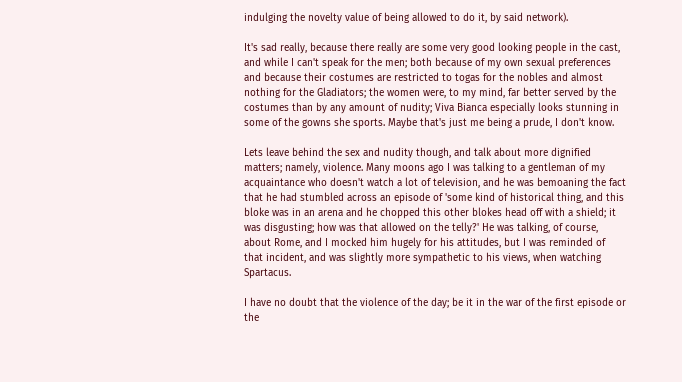indulging the novelty value of being allowed to do it, by said network).

It's sad really, because there really are some very good looking people in the cast, and while I can't speak for the men; both because of my own sexual preferences and because their costumes are restricted to togas for the nobles and almost nothing for the Gladiators; the women were, to my mind, far better served by the costumes than by any amount of nudity; Viva Bianca especially looks stunning in some of the gowns she sports. Maybe that's just me being a prude, I don't know.

Lets leave behind the sex and nudity though, and talk about more dignified matters; namely, violence. Many moons ago I was talking to a gentleman of my acquaintance who doesn't watch a lot of television, and he was bemoaning the fact that he had stumbled across an episode of 'some kind of historical thing, and this bloke was in an arena and he chopped this other blokes head off with a shield; it was disgusting; how was that allowed on the telly?' He was talking, of course, about Rome, and I mocked him hugely for his attitudes, but I was reminded of that incident, and was slightly more sympathetic to his views, when watching Spartacus.

I have no doubt that the violence of the day; be it in the war of the first episode or the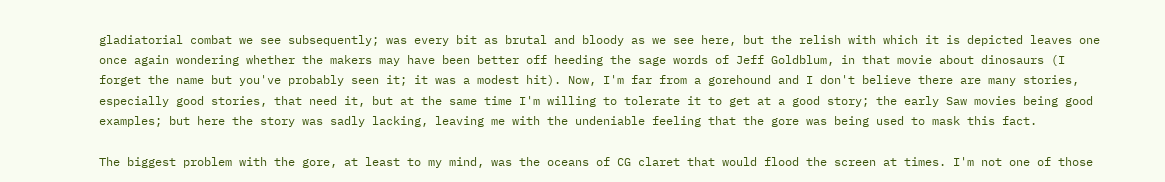gladiatorial combat we see subsequently; was every bit as brutal and bloody as we see here, but the relish with which it is depicted leaves one once again wondering whether the makers may have been better off heeding the sage words of Jeff Goldblum, in that movie about dinosaurs (I forget the name but you've probably seen it; it was a modest hit). Now, I'm far from a gorehound and I don't believe there are many stories, especially good stories, that need it, but at the same time I'm willing to tolerate it to get at a good story; the early Saw movies being good examples; but here the story was sadly lacking, leaving me with the undeniable feeling that the gore was being used to mask this fact.

The biggest problem with the gore, at least to my mind, was the oceans of CG claret that would flood the screen at times. I'm not one of those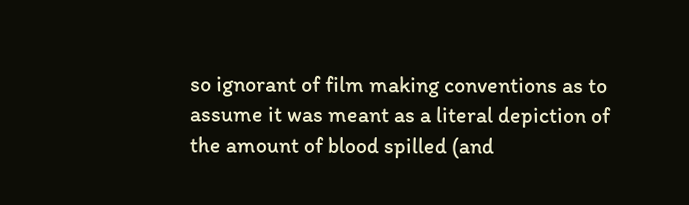so ignorant of film making conventions as to assume it was meant as a literal depiction of the amount of blood spilled (and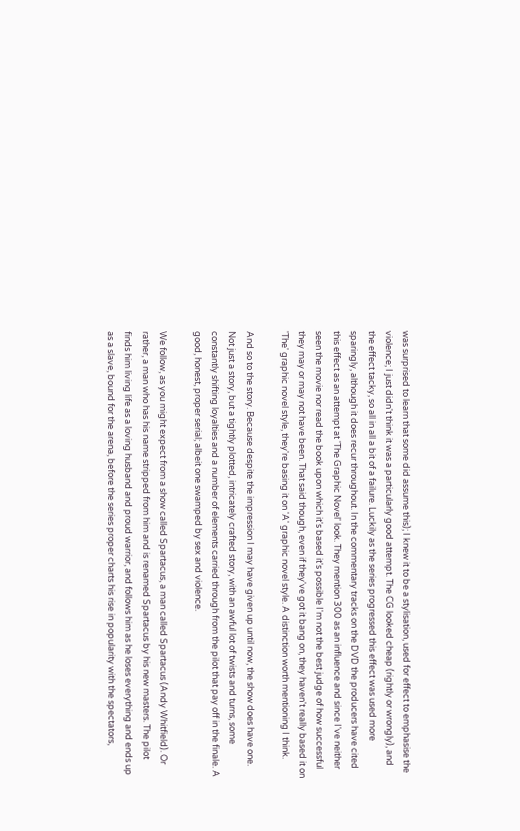was surprised to learn that some did assume this); I knew it to be a stylisation, used for effect to emphasise the violence; I just didn't think it was a particularly good attempt. The CG looked cheap (rightly or wrongly), and the effect tacky, so all in all a bit of a failure. Luckily as the series progressed this effect was used more sparingly, although it does recur throughout. In the commentary tracks on the DVD the producers have cited this effect as an attempt at 'The Graphic Novel' look. They mention 300 as an influence and since I've neither seen the movie nor read the book upon which it's based it's possible I'm not the best judge of how successful they may or may not have been. That said though, even if they've got it bang on, they haven't really based it on 'The' graphic novel style, they're basing it on 'A' graphic novel style. A distinction worth mentioning I think.

And so to the story. Because despite the impression I may have given up until now, the show does have one. Not just a story, but a tightly plotted, intricately crafted story, with an awful lot of twists and turns, some constantly shifting loyalties and a number of elements carried through from the pilot that pay off in the finale. A good, honest, proper serial; albeit one swamped by sex and violence.

We follow, as you might expect from a show called Spartacus, a man called Spartacus (Andy Whitfield). Or rather, a man who has his name stripped from him and is renamed Spartacus by his new masters. The pilot finds him living life as a loving husband and proud warrior, and follows him as he loses everything and ends up as a slave, bound for the arena, before the series proper charts his rise in popularity with the spectators,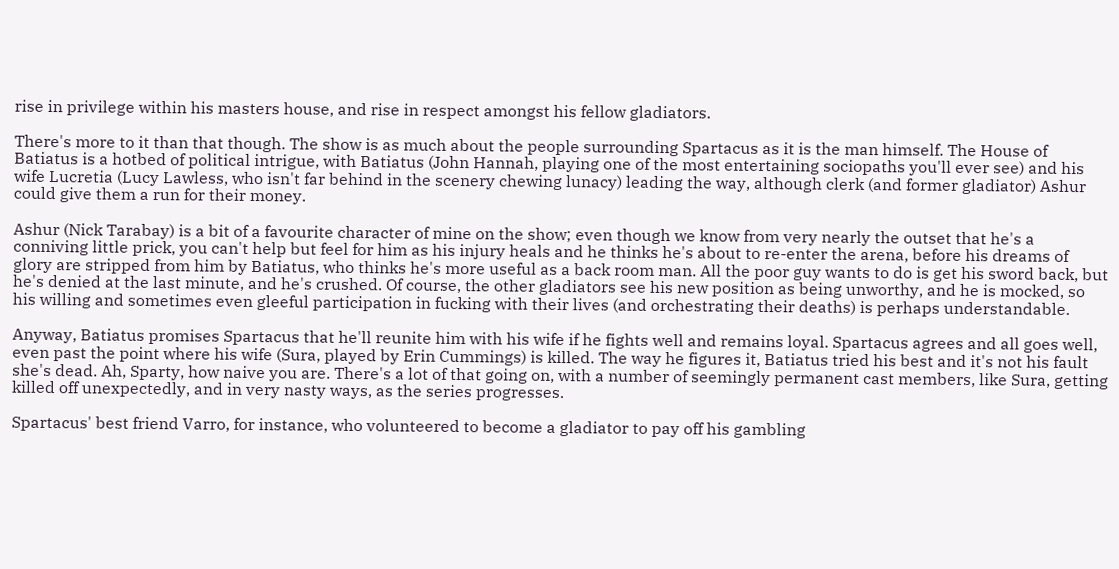rise in privilege within his masters house, and rise in respect amongst his fellow gladiators.

There's more to it than that though. The show is as much about the people surrounding Spartacus as it is the man himself. The House of Batiatus is a hotbed of political intrigue, with Batiatus (John Hannah, playing one of the most entertaining sociopaths you'll ever see) and his wife Lucretia (Lucy Lawless, who isn't far behind in the scenery chewing lunacy) leading the way, although clerk (and former gladiator) Ashur could give them a run for their money.

Ashur (Nick Tarabay) is a bit of a favourite character of mine on the show; even though we know from very nearly the outset that he's a conniving little prick, you can't help but feel for him as his injury heals and he thinks he's about to re-enter the arena, before his dreams of glory are stripped from him by Batiatus, who thinks he's more useful as a back room man. All the poor guy wants to do is get his sword back, but he's denied at the last minute, and he's crushed. Of course, the other gladiators see his new position as being unworthy, and he is mocked, so his willing and sometimes even gleeful participation in fucking with their lives (and orchestrating their deaths) is perhaps understandable.

Anyway, Batiatus promises Spartacus that he'll reunite him with his wife if he fights well and remains loyal. Spartacus agrees and all goes well, even past the point where his wife (Sura, played by Erin Cummings) is killed. The way he figures it, Batiatus tried his best and it's not his fault she's dead. Ah, Sparty, how naive you are. There's a lot of that going on, with a number of seemingly permanent cast members, like Sura, getting killed off unexpectedly, and in very nasty ways, as the series progresses.

Spartacus' best friend Varro, for instance, who volunteered to become a gladiator to pay off his gambling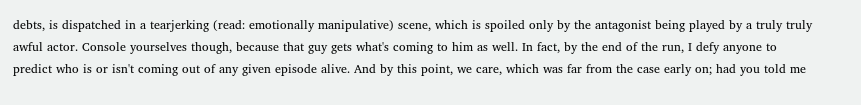debts, is dispatched in a tearjerking (read: emotionally manipulative) scene, which is spoiled only by the antagonist being played by a truly truly awful actor. Console yourselves though, because that guy gets what's coming to him as well. In fact, by the end of the run, I defy anyone to predict who is or isn't coming out of any given episode alive. And by this point, we care, which was far from the case early on; had you told me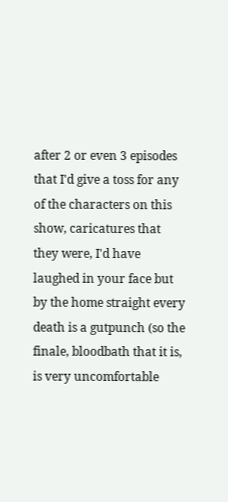after 2 or even 3 episodes that I'd give a toss for any of the characters on this show, caricatures that they were, I'd have laughed in your face but by the home straight every death is a gutpunch (so the finale, bloodbath that it is, is very uncomfortable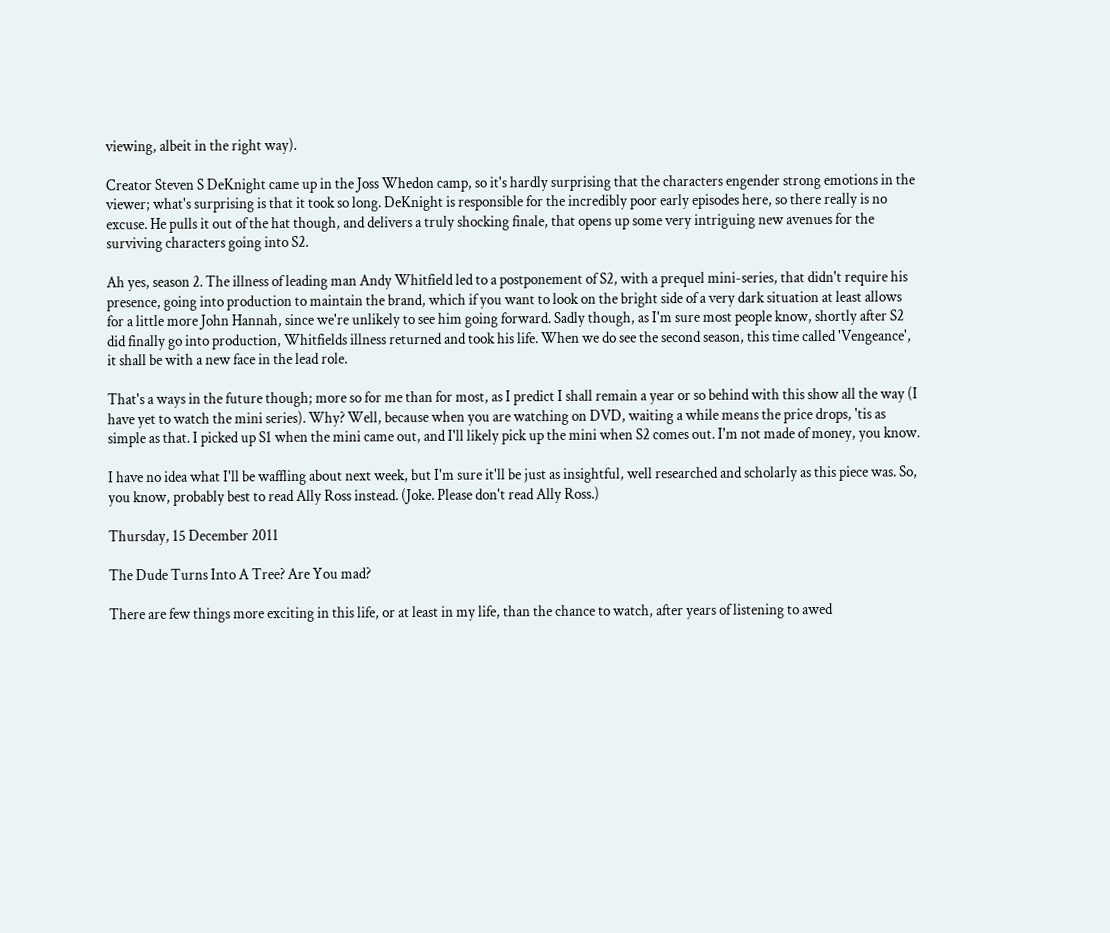viewing, albeit in the right way).

Creator Steven S DeKnight came up in the Joss Whedon camp, so it's hardly surprising that the characters engender strong emotions in the viewer; what's surprising is that it took so long. DeKnight is responsible for the incredibly poor early episodes here, so there really is no excuse. He pulls it out of the hat though, and delivers a truly shocking finale, that opens up some very intriguing new avenues for the surviving characters going into S2.

Ah yes, season 2. The illness of leading man Andy Whitfield led to a postponement of S2, with a prequel mini-series, that didn't require his presence, going into production to maintain the brand, which if you want to look on the bright side of a very dark situation at least allows for a little more John Hannah, since we're unlikely to see him going forward. Sadly though, as I'm sure most people know, shortly after S2 did finally go into production, Whitfields illness returned and took his life. When we do see the second season, this time called 'Vengeance', it shall be with a new face in the lead role.

That's a ways in the future though; more so for me than for most, as I predict I shall remain a year or so behind with this show all the way (I have yet to watch the mini series). Why? Well, because when you are watching on DVD, waiting a while means the price drops, 'tis as simple as that. I picked up S1 when the mini came out, and I'll likely pick up the mini when S2 comes out. I'm not made of money, you know.

I have no idea what I'll be waffling about next week, but I'm sure it'll be just as insightful, well researched and scholarly as this piece was. So, you know, probably best to read Ally Ross instead. (Joke. Please don't read Ally Ross.)

Thursday, 15 December 2011

The Dude Turns Into A Tree? Are You mad?

There are few things more exciting in this life, or at least in my life, than the chance to watch, after years of listening to awed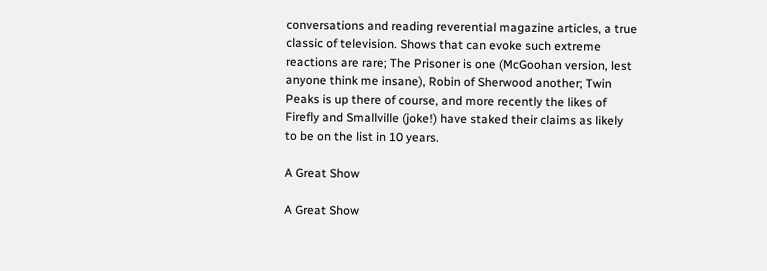conversations and reading reverential magazine articles, a true classic of television. Shows that can evoke such extreme reactions are rare; The Prisoner is one (McGoohan version, lest anyone think me insane), Robin of Sherwood another; Twin Peaks is up there of course, and more recently the likes of Firefly and Smallville (joke!) have staked their claims as likely to be on the list in 10 years.

A Great Show

A Great Show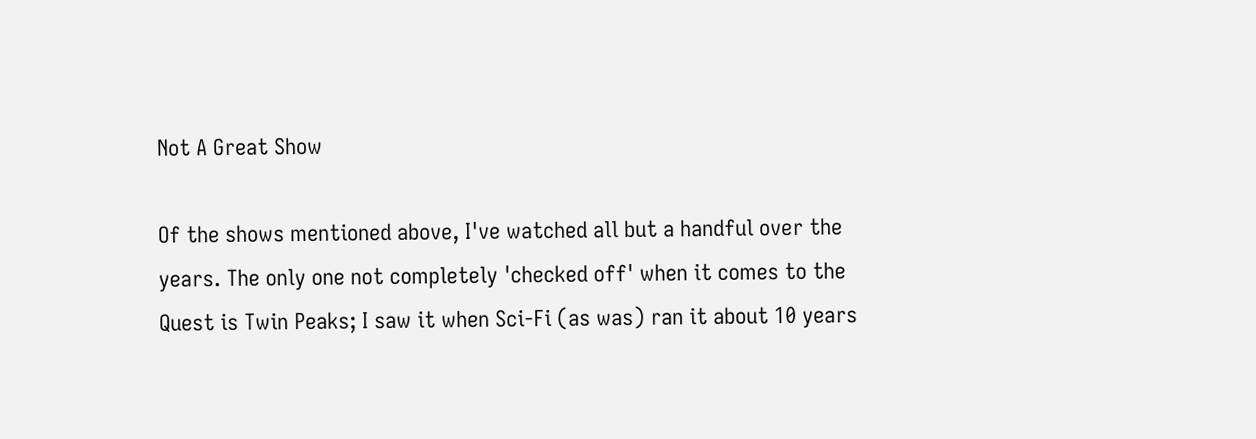Not A Great Show

Of the shows mentioned above, I've watched all but a handful over the years. The only one not completely 'checked off' when it comes to the Quest is Twin Peaks; I saw it when Sci-Fi (as was) ran it about 10 years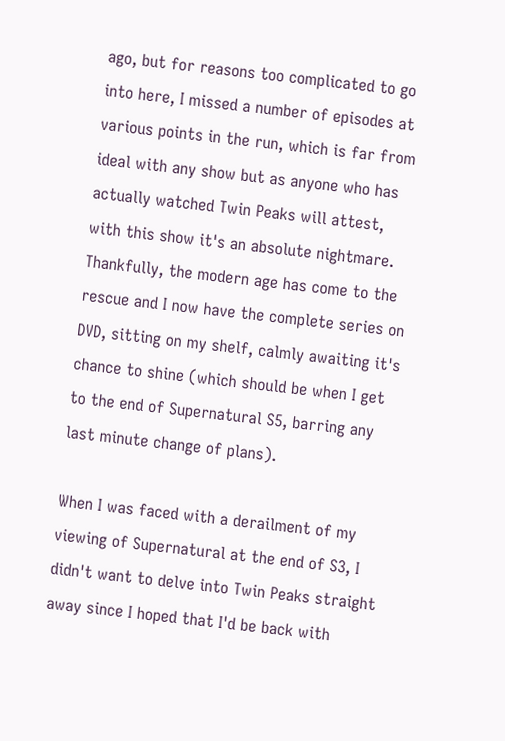ago, but for reasons too complicated to go into here, I missed a number of episodes at various points in the run, which is far from ideal with any show but as anyone who has actually watched Twin Peaks will attest, with this show it's an absolute nightmare. Thankfully, the modern age has come to the rescue and I now have the complete series on DVD, sitting on my shelf, calmly awaiting it's chance to shine (which should be when I get to the end of Supernatural S5, barring any last minute change of plans).

When I was faced with a derailment of my viewing of Supernatural at the end of S3, I didn't want to delve into Twin Peaks straight away since I hoped that I'd be back with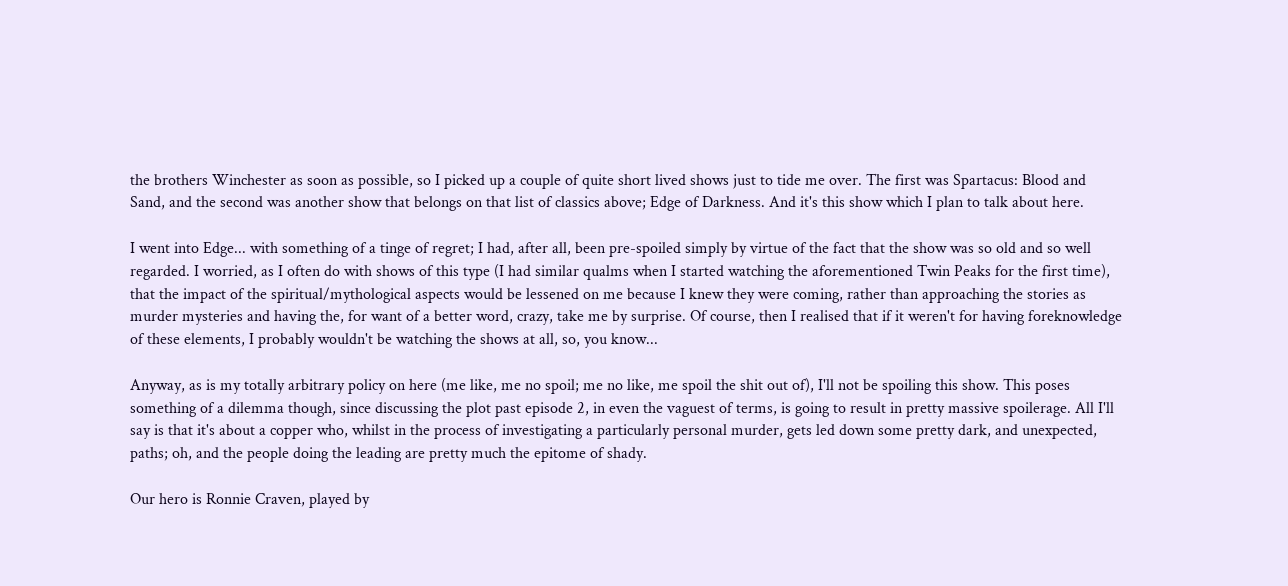the brothers Winchester as soon as possible, so I picked up a couple of quite short lived shows just to tide me over. The first was Spartacus: Blood and Sand, and the second was another show that belongs on that list of classics above; Edge of Darkness. And it's this show which I plan to talk about here.

I went into Edge... with something of a tinge of regret; I had, after all, been pre-spoiled simply by virtue of the fact that the show was so old and so well regarded. I worried, as I often do with shows of this type (I had similar qualms when I started watching the aforementioned Twin Peaks for the first time), that the impact of the spiritual/mythological aspects would be lessened on me because I knew they were coming, rather than approaching the stories as murder mysteries and having the, for want of a better word, crazy, take me by surprise. Of course, then I realised that if it weren't for having foreknowledge of these elements, I probably wouldn't be watching the shows at all, so, you know...

Anyway, as is my totally arbitrary policy on here (me like, me no spoil; me no like, me spoil the shit out of), I'll not be spoiling this show. This poses something of a dilemma though, since discussing the plot past episode 2, in even the vaguest of terms, is going to result in pretty massive spoilerage. All I'll say is that it's about a copper who, whilst in the process of investigating a particularly personal murder, gets led down some pretty dark, and unexpected, paths; oh, and the people doing the leading are pretty much the epitome of shady.

Our hero is Ronnie Craven, played by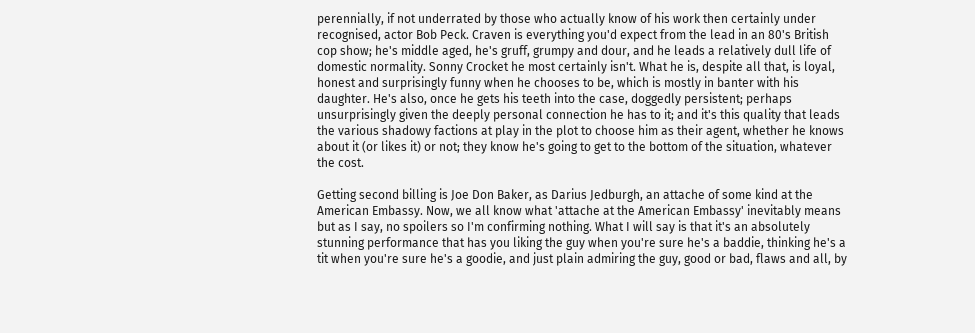perennially, if not underrated by those who actually know of his work then certainly under recognised, actor Bob Peck. Craven is everything you'd expect from the lead in an 80's British cop show; he's middle aged, he's gruff, grumpy and dour, and he leads a relatively dull life of domestic normality. Sonny Crocket he most certainly isn't. What he is, despite all that, is loyal, honest and surprisingly funny when he chooses to be, which is mostly in banter with his daughter. He's also, once he gets his teeth into the case, doggedly persistent; perhaps unsurprisingly given the deeply personal connection he has to it; and it's this quality that leads the various shadowy factions at play in the plot to choose him as their agent, whether he knows about it (or likes it) or not; they know he's going to get to the bottom of the situation, whatever the cost.

Getting second billing is Joe Don Baker, as Darius Jedburgh, an attache of some kind at the American Embassy. Now, we all know what 'attache at the American Embassy' inevitably means but as I say, no spoilers so I'm confirming nothing. What I will say is that it's an absolutely stunning performance that has you liking the guy when you're sure he's a baddie, thinking he's a tit when you're sure he's a goodie, and just plain admiring the guy, good or bad, flaws and all, by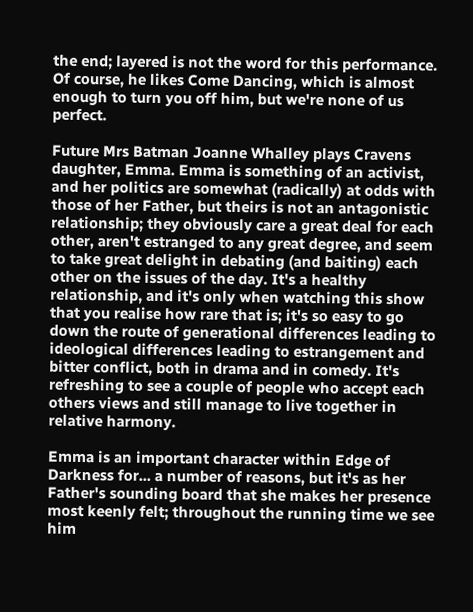the end; layered is not the word for this performance. Of course, he likes Come Dancing, which is almost enough to turn you off him, but we're none of us perfect.

Future Mrs Batman Joanne Whalley plays Cravens daughter, Emma. Emma is something of an activist, and her politics are somewhat (radically) at odds with those of her Father, but theirs is not an antagonistic relationship; they obviously care a great deal for each other, aren't estranged to any great degree, and seem to take great delight in debating (and baiting) each other on the issues of the day. It's a healthy relationship, and it's only when watching this show that you realise how rare that is; it's so easy to go down the route of generational differences leading to ideological differences leading to estrangement and bitter conflict, both in drama and in comedy. It's refreshing to see a couple of people who accept each others views and still manage to live together in relative harmony.

Emma is an important character within Edge of Darkness for... a number of reasons, but it's as her Father's sounding board that she makes her presence most keenly felt; throughout the running time we see him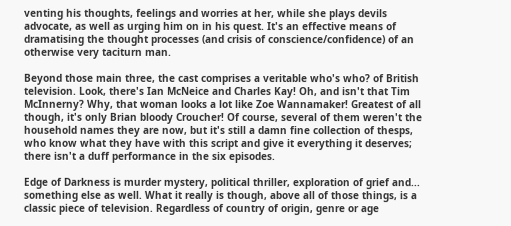venting his thoughts, feelings and worries at her, while she plays devils advocate, as well as urging him on in his quest. It's an effective means of dramatising the thought processes (and crisis of conscience/confidence) of an otherwise very taciturn man.

Beyond those main three, the cast comprises a veritable who's who? of British television. Look, there's Ian McNeice and Charles Kay! Oh, and isn't that Tim McInnerny? Why, that woman looks a lot like Zoe Wannamaker! Greatest of all though, it's only Brian bloody Croucher! Of course, several of them weren't the household names they are now, but it's still a damn fine collection of thesps, who know what they have with this script and give it everything it deserves; there isn't a duff performance in the six episodes.

Edge of Darkness is murder mystery, political thriller, exploration of grief and... something else as well. What it really is though, above all of those things, is a classic piece of television. Regardless of country of origin, genre or age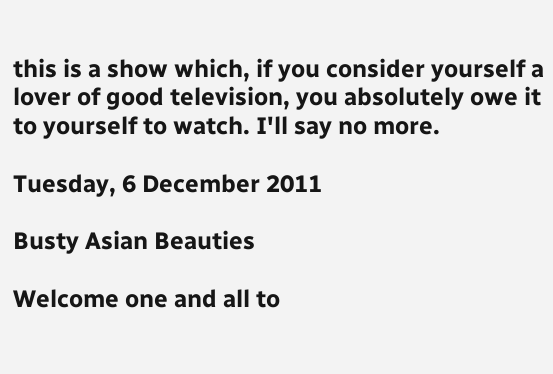this is a show which, if you consider yourself a lover of good television, you absolutely owe it to yourself to watch. I'll say no more.

Tuesday, 6 December 2011

Busty Asian Beauties

Welcome one and all to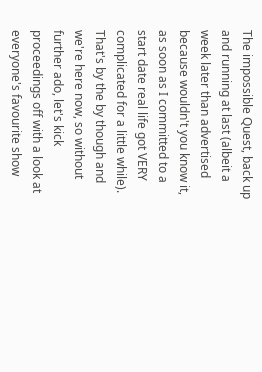The impossible Quest, back up and running at last (albeit a week later than advertised because wouldn't you know it, as soon as I committed to a start date real life got VERY complicated for a little while). That's by the by though and we're here now, so without further ado, let's kick proceedings off with a look at everyone's favourite show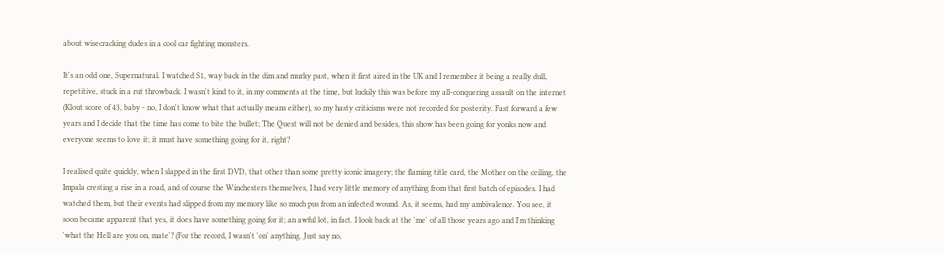about wisecracking dudes in a cool car fighting monsters.

It's an odd one, Supernatural. I watched S1, way back in the dim and murky past, when it first aired in the UK and I remember it being a really dull, repetitive, stuck in a rut throwback. I wasn't kind to it, in my comments at the time, but luckily this was before my all-conquering assault on the internet (Klout score of 43, baby - no, I don't know what that actually means either), so my hasty criticisms were not recorded for posterity. Fast forward a few years and I decide that the time has come to bite the bullet; The Quest will not be denied and besides, this show has been going for yonks now and everyone seems to love it; it must have something going for it, right?

I realised quite quickly, when I slapped in the first DVD, that other than some pretty iconic imagery; the flaming title card, the Mother on the ceiling, the Impala cresting a rise in a road, and of course the Winchesters themselves, I had very little memory of anything from that first batch of episodes. I had watched them, but their events had slipped from my memory like so much pus from an infected wound. As, it seems, had my ambivalence. You see, it soon became apparent that yes, it does have something going for it; an awful lot, in fact. I look back at the 'me' of all those years ago and I'm thinking 'what the Hell are you on, mate'? (For the record, I wasn't 'on' anything. Just say no,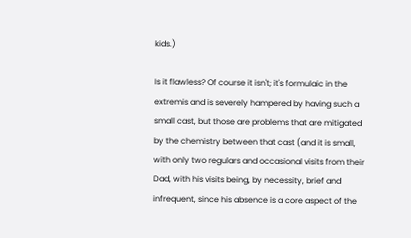kids.)

Is it flawless? Of course it isn't; it's formulaic in the extremis and is severely hampered by having such a small cast, but those are problems that are mitigated by the chemistry between that cast (and it is small, with only two regulars and occasional visits from their Dad, with his visits being, by necessity, brief and infrequent, since his absence is a core aspect of the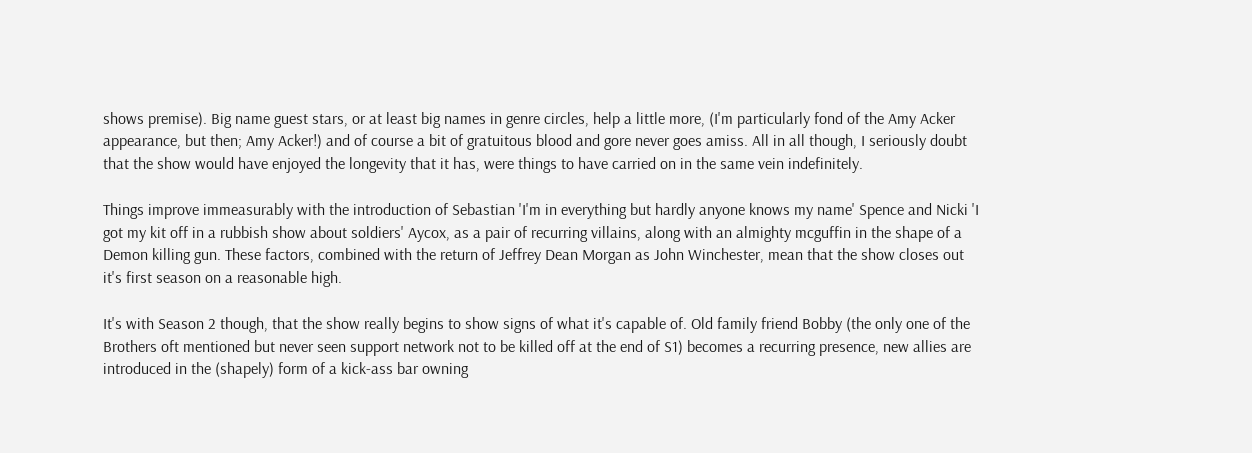shows premise). Big name guest stars, or at least big names in genre circles, help a little more, (I'm particularly fond of the Amy Acker appearance, but then; Amy Acker!) and of course a bit of gratuitous blood and gore never goes amiss. All in all though, I seriously doubt that the show would have enjoyed the longevity that it has, were things to have carried on in the same vein indefinitely.

Things improve immeasurably with the introduction of Sebastian 'I'm in everything but hardly anyone knows my name' Spence and Nicki 'I got my kit off in a rubbish show about soldiers' Aycox, as a pair of recurring villains, along with an almighty mcguffin in the shape of a Demon killing gun. These factors, combined with the return of Jeffrey Dean Morgan as John Winchester, mean that the show closes out it's first season on a reasonable high.

It's with Season 2 though, that the show really begins to show signs of what it's capable of. Old family friend Bobby (the only one of the Brothers oft mentioned but never seen support network not to be killed off at the end of S1) becomes a recurring presence, new allies are introduced in the (shapely) form of a kick-ass bar owning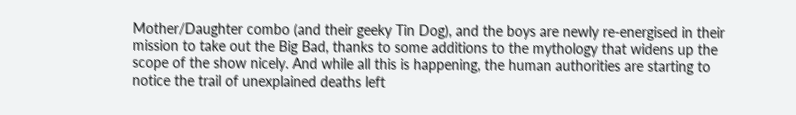Mother/Daughter combo (and their geeky Tin Dog), and the boys are newly re-energised in their mission to take out the Big Bad, thanks to some additions to the mythology that widens up the scope of the show nicely. And while all this is happening, the human authorities are starting to notice the trail of unexplained deaths left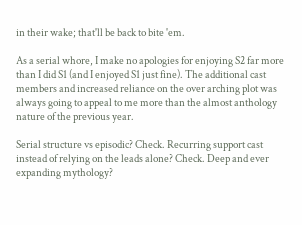in their wake; that'll be back to bite 'em.

As a serial whore, I make no apologies for enjoying S2 far more than I did S1 (and I enjoyed S1 just fine). The additional cast members and increased reliance on the over arching plot was always going to appeal to me more than the almost anthology nature of the previous year.

Serial structure vs episodic? Check. Recurring support cast instead of relying on the leads alone? Check. Deep and ever expanding mythology?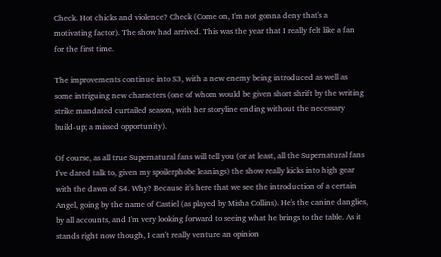Check. Hot chicks and violence? Check (Come on, I'm not gonna deny that's a motivating factor). The show had arrived. This was the year that I really felt like a fan for the first time.

The improvements continue into S3, with a new enemy being introduced as well as some intriguing new characters (one of whom would be given short shrift by the writing strike mandated curtailed season, with her storyline ending without the necessary build-up; a missed opportunity).

Of course, as all true Supernatural fans will tell you (or at least, all the Supernatural fans I've dared talk to, given my spoilerphobe leanings) the show really kicks into high gear with the dawn of S4. Why? Because it's here that we see the introduction of a certain Angel, going by the name of Castiel (as played by Misha Collins). He's the canine danglies, by all accounts, and I'm very looking forward to seeing what he brings to the table. As it stands right now though, I can't really venture an opinion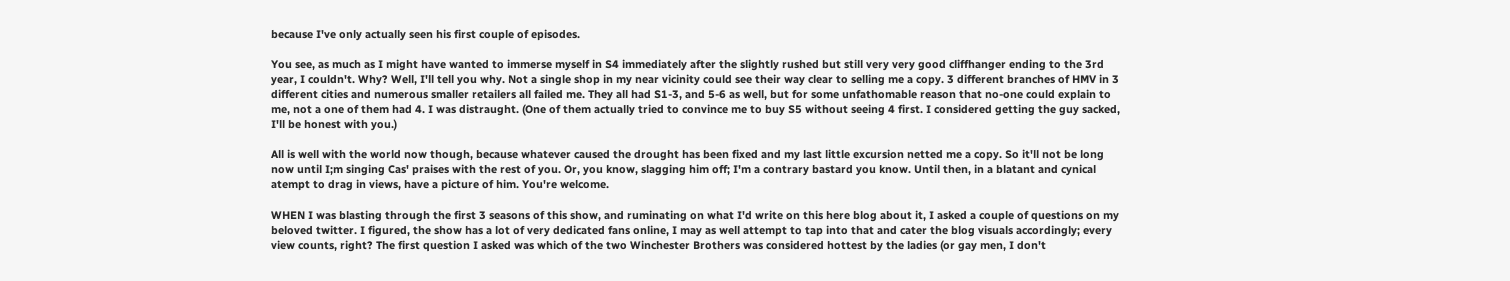because I've only actually seen his first couple of episodes.

You see, as much as I might have wanted to immerse myself in S4 immediately after the slightly rushed but still very very good cliffhanger ending to the 3rd year, I couldn't. Why? Well, I'll tell you why. Not a single shop in my near vicinity could see their way clear to selling me a copy. 3 different branches of HMV in 3 different cities and numerous smaller retailers all failed me. They all had S1-3, and 5-6 as well, but for some unfathomable reason that no-one could explain to me, not a one of them had 4. I was distraught. (One of them actually tried to convince me to buy S5 without seeing 4 first. I considered getting the guy sacked, I'll be honest with you.)

All is well with the world now though, because whatever caused the drought has been fixed and my last little excursion netted me a copy. So it'll not be long now until I;m singing Cas' praises with the rest of you. Or, you know, slagging him off; I'm a contrary bastard you know. Until then, in a blatant and cynical atempt to drag in views, have a picture of him. You're welcome.

WHEN I was blasting through the first 3 seasons of this show, and ruminating on what I'd write on this here blog about it, I asked a couple of questions on my beloved twitter. I figured, the show has a lot of very dedicated fans online, I may as well attempt to tap into that and cater the blog visuals accordingly; every view counts, right? The first question I asked was which of the two Winchester Brothers was considered hottest by the ladies (or gay men, I don't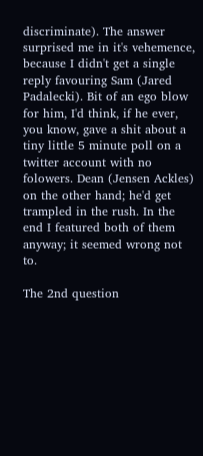discriminate). The answer surprised me in it's vehemence, because I didn't get a single reply favouring Sam (Jared Padalecki). Bit of an ego blow for him, I'd think, if he ever, you know, gave a shit about a tiny little 5 minute poll on a twitter account with no folowers. Dean (Jensen Ackles) on the other hand; he'd get trampled in the rush. In the end I featured both of them anyway; it seemed wrong not to.

The 2nd question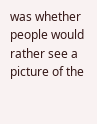was whether people would rather see a picture of the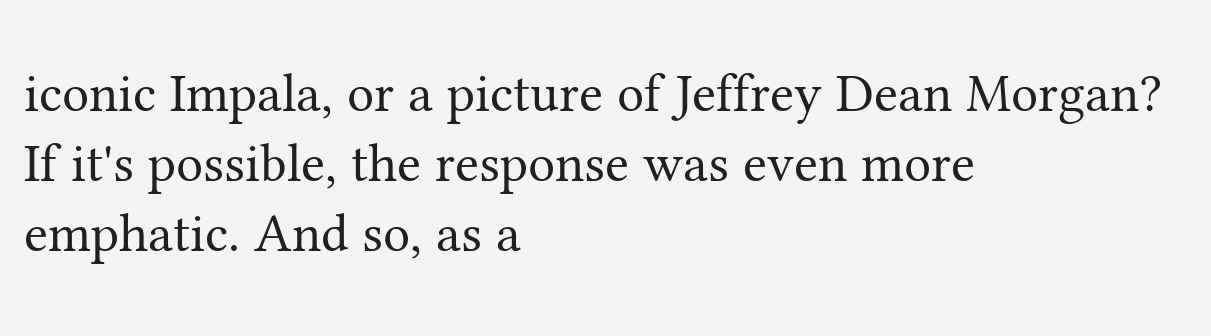iconic Impala, or a picture of Jeffrey Dean Morgan? If it's possible, the response was even more emphatic. And so, as a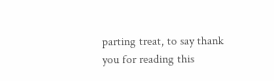parting treat, to say thank you for reading this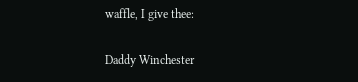waffle, I give thee:

Daddy Winchester